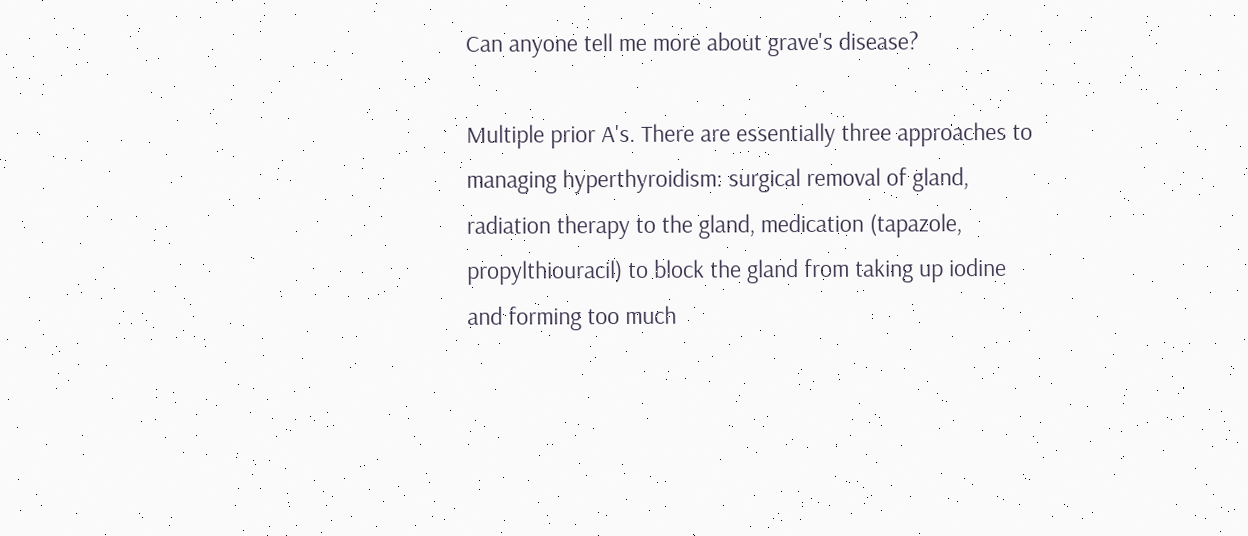Can anyone tell me more about grave's disease?

Multiple prior A's. There are essentially three approaches to managing hyperthyroidism: surgical removal of gland, radiation therapy to the gland, medication (tapazole, propylthiouracil) to block the gland from taking up iodine and forming too much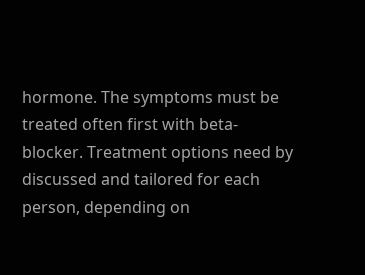hormone. The symptoms must be treated often first with beta-blocker. Treatment options need by discussed and tailored for each person, depending on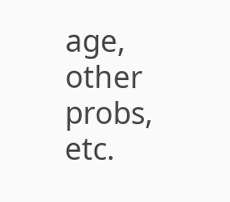age, other probs, etc.